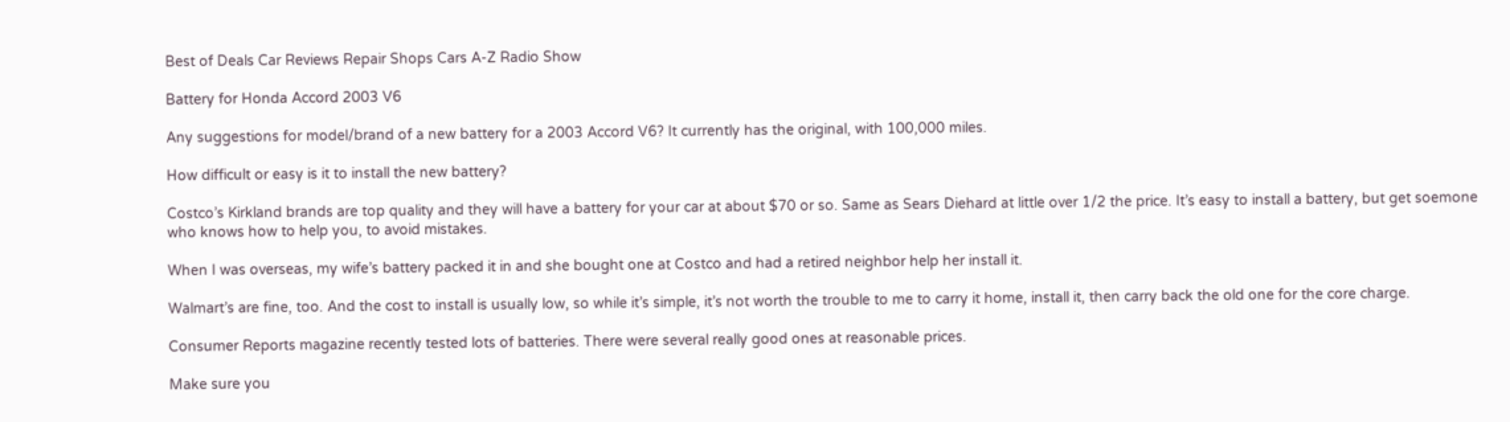Best of Deals Car Reviews Repair Shops Cars A-Z Radio Show

Battery for Honda Accord 2003 V6

Any suggestions for model/brand of a new battery for a 2003 Accord V6? It currently has the original, with 100,000 miles.

How difficult or easy is it to install the new battery?

Costco’s Kirkland brands are top quality and they will have a battery for your car at about $70 or so. Same as Sears Diehard at little over 1/2 the price. It’s easy to install a battery, but get soemone who knows how to help you, to avoid mistakes.

When I was overseas, my wife’s battery packed it in and she bought one at Costco and had a retired neighbor help her install it.

Walmart’s are fine, too. And the cost to install is usually low, so while it’s simple, it’s not worth the trouble to me to carry it home, install it, then carry back the old one for the core charge.

Consumer Reports magazine recently tested lots of batteries. There were several really good ones at reasonable prices.

Make sure you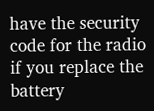have the security code for the radio if you replace the battery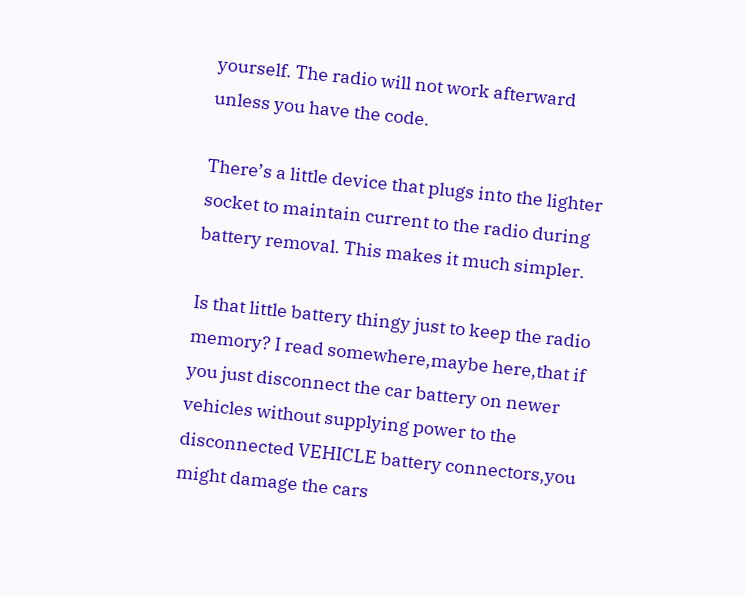yourself. The radio will not work afterward unless you have the code.

There’s a little device that plugs into the lighter socket to maintain current to the radio during battery removal. This makes it much simpler.

Is that little battery thingy just to keep the radio memory? I read somewhere,maybe here,that if you just disconnect the car battery on newer vehicles without supplying power to the disconnected VEHICLE battery connectors,you might damage the cars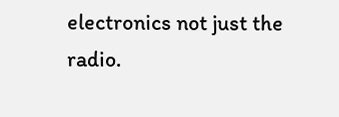electronics not just the radio.